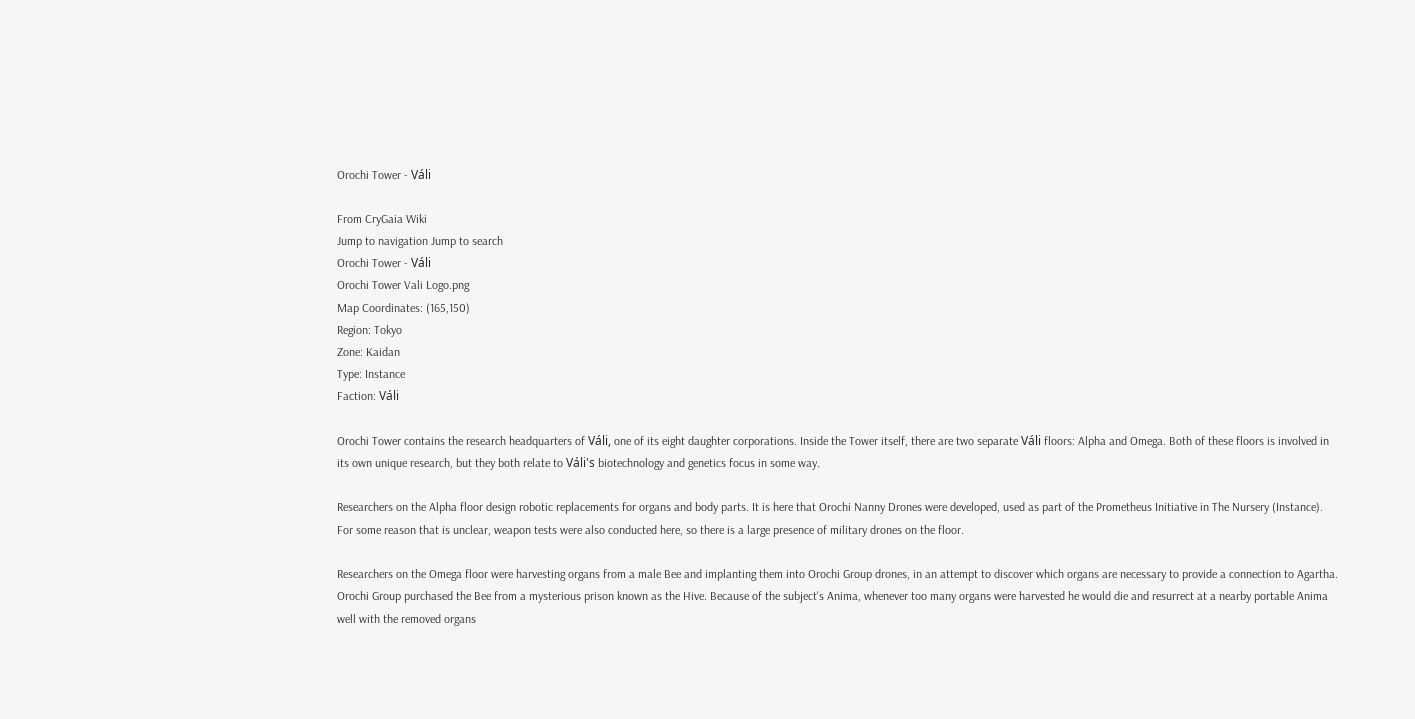Orochi Tower - Váli

From CryGaia Wiki
Jump to navigation Jump to search
Orochi Tower - Váli
Orochi Tower Vali Logo.png
Map Coordinates: (165,150)
Region: Tokyo
Zone: Kaidan
Type: Instance
Faction: Váli

Orochi Tower contains the research headquarters of Váli, one of its eight daughter corporations. Inside the Tower itself, there are two separate Váli floors: Alpha and Omega. Both of these floors is involved in its own unique research, but they both relate to Váli's biotechnology and genetics focus in some way.

Researchers on the Alpha floor design robotic replacements for organs and body parts. It is here that Orochi Nanny Drones were developed, used as part of the Prometheus Initiative in The Nursery (Instance). For some reason that is unclear, weapon tests were also conducted here, so there is a large presence of military drones on the floor.

Researchers on the Omega floor were harvesting organs from a male Bee and implanting them into Orochi Group drones, in an attempt to discover which organs are necessary to provide a connection to Agartha. Orochi Group purchased the Bee from a mysterious prison known as the Hive. Because of the subject's Anima, whenever too many organs were harvested he would die and resurrect at a nearby portable Anima well with the removed organs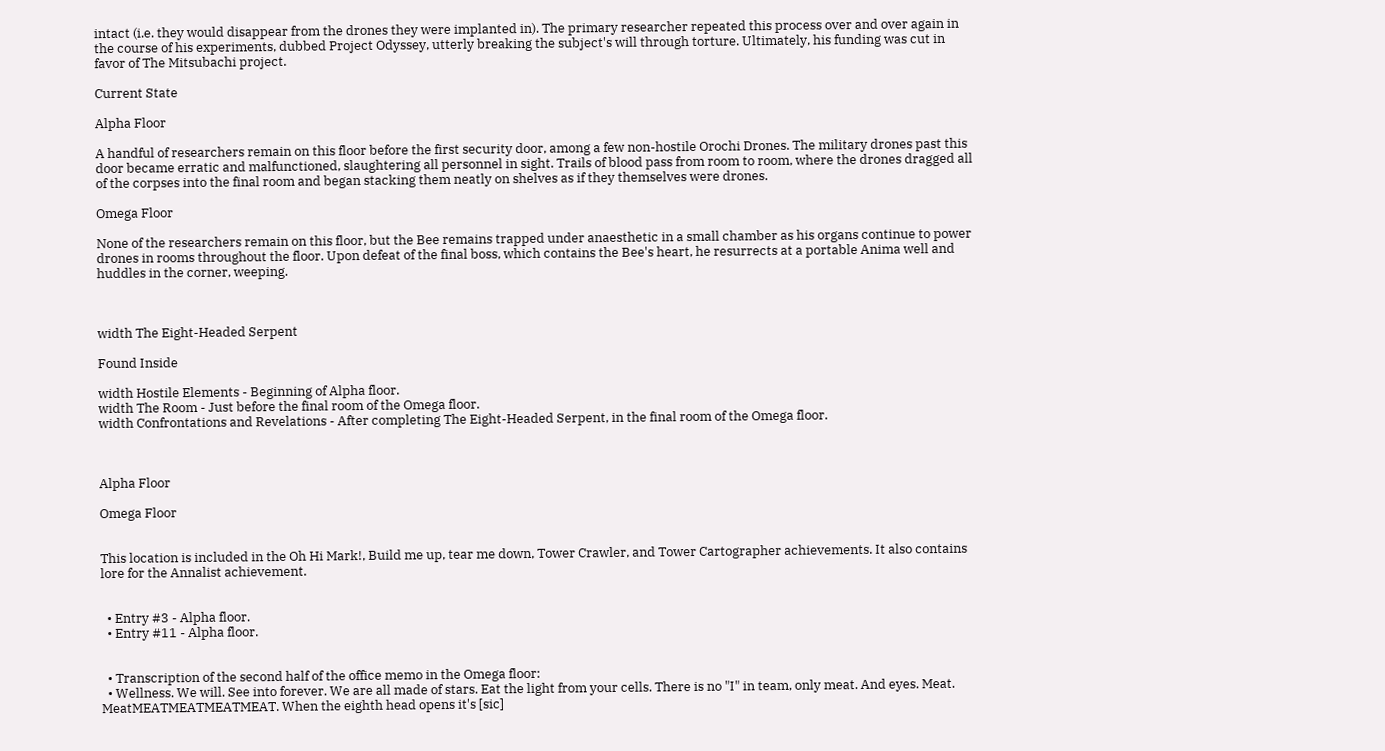intact (i.e. they would disappear from the drones they were implanted in). The primary researcher repeated this process over and over again in the course of his experiments, dubbed Project Odyssey, utterly breaking the subject's will through torture. Ultimately, his funding was cut in favor of The Mitsubachi project.

Current State

Alpha Floor

A handful of researchers remain on this floor before the first security door, among a few non-hostile Orochi Drones. The military drones past this door became erratic and malfunctioned, slaughtering all personnel in sight. Trails of blood pass from room to room, where the drones dragged all of the corpses into the final room and began stacking them neatly on shelves as if they themselves were drones.

Omega Floor

None of the researchers remain on this floor, but the Bee remains trapped under anaesthetic in a small chamber as his organs continue to power drones in rooms throughout the floor. Upon defeat of the final boss, which contains the Bee's heart, he resurrects at a portable Anima well and huddles in the corner, weeping.



width The Eight-Headed Serpent

Found Inside

width Hostile Elements - Beginning of Alpha floor.
width The Room - Just before the final room of the Omega floor.
width Confrontations and Revelations - After completing The Eight-Headed Serpent, in the final room of the Omega floor.



Alpha Floor

Omega Floor


This location is included in the Oh Hi Mark!, Build me up, tear me down, Tower Crawler, and Tower Cartographer achievements. It also contains lore for the Annalist achievement.


  • Entry #3 - Alpha floor.
  • Entry #11 - Alpha floor.


  • Transcription of the second half of the office memo in the Omega floor:
  • Wellness. We will. See into forever. We are all made of stars. Eat the light from your cells. There is no "I" in team, only meat. And eyes. Meat. MeatMEATMEATMEATMEAT. When the eighth head opens it's [sic]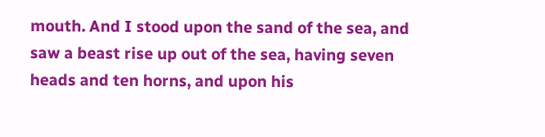mouth. And I stood upon the sand of the sea, and saw a beast rise up out of the sea, having seven heads and ten horns, and upon his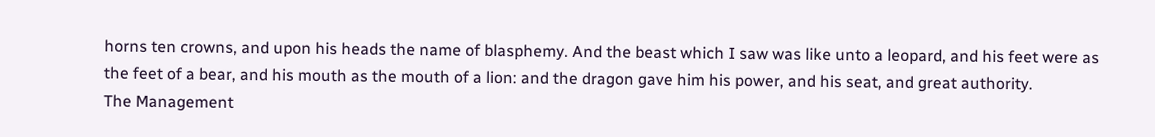horns ten crowns, and upon his heads the name of blasphemy. And the beast which I saw was like unto a leopard, and his feet were as the feet of a bear, and his mouth as the mouth of a lion: and the dragon gave him his power, and his seat, and great authority.
The Management